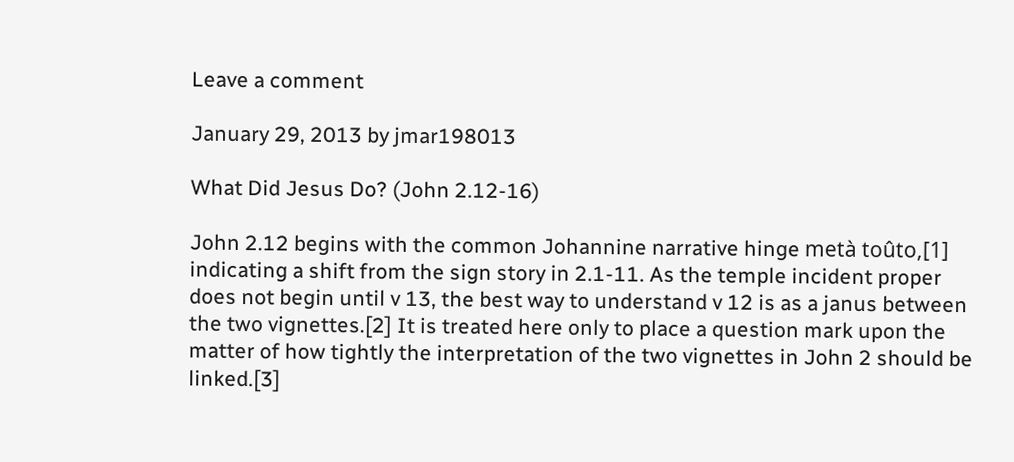Leave a comment

January 29, 2013 by jmar198013

What Did Jesus Do? (John 2.12-16)

John 2.12 begins with the common Johannine narrative hinge metà toûto,[1] indicating a shift from the sign story in 2.1-11. As the temple incident proper does not begin until v 13, the best way to understand v 12 is as a janus between the two vignettes.[2] It is treated here only to place a question mark upon the matter of how tightly the interpretation of the two vignettes in John 2 should be linked.[3]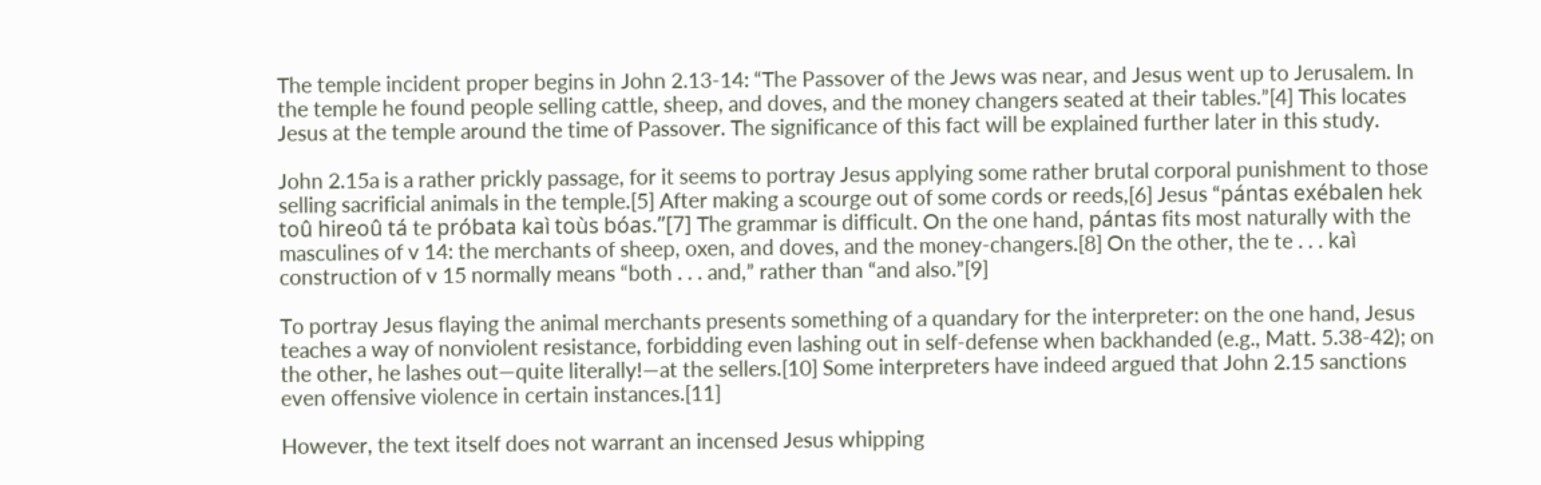The temple incident proper begins in John 2.13-14: “The Passover of the Jews was near, and Jesus went up to Jerusalem. In the temple he found people selling cattle, sheep, and doves, and the money changers seated at their tables.”[4] This locates Jesus at the temple around the time of Passover. The significance of this fact will be explained further later in this study.

John 2.15a is a rather prickly passage, for it seems to portray Jesus applying some rather brutal corporal punishment to those selling sacrificial animals in the temple.[5] After making a scourge out of some cords or reeds,[6] Jesus “pántas exébalen hek toû hireoû tá te próbata kaì toùs bóas.”[7] The grammar is difficult. On the one hand, pántas fits most naturally with the masculines of v 14: the merchants of sheep, oxen, and doves, and the money-changers.[8] On the other, the te . . . kaì construction of v 15 normally means “both . . . and,” rather than “and also.”[9]

To portray Jesus flaying the animal merchants presents something of a quandary for the interpreter: on the one hand, Jesus teaches a way of nonviolent resistance, forbidding even lashing out in self-defense when backhanded (e.g., Matt. 5.38-42); on the other, he lashes out—quite literally!—at the sellers.[10] Some interpreters have indeed argued that John 2.15 sanctions even offensive violence in certain instances.[11]

However, the text itself does not warrant an incensed Jesus whipping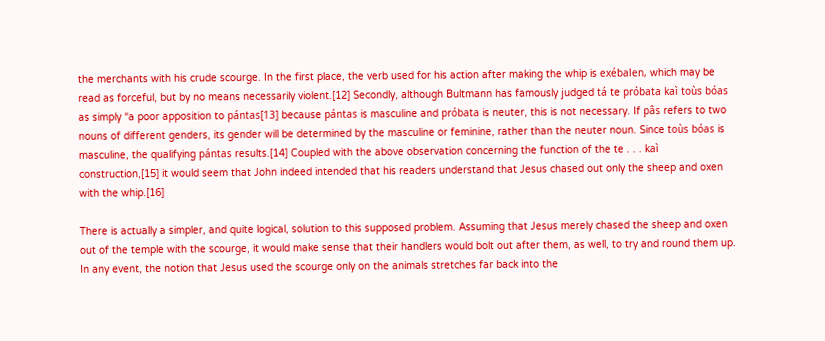the merchants with his crude scourge. In the first place, the verb used for his action after making the whip is exébalen, which may be read as forceful, but by no means necessarily violent.[12] Secondly, although Bultmann has famously judged tá te próbata kaì toùs bóas as simply “a poor apposition to pántas[13] because pántas is masculine and próbata is neuter, this is not necessary. If pâs refers to two nouns of different genders, its gender will be determined by the masculine or feminine, rather than the neuter noun. Since toùs bóas is masculine, the qualifying pántas results.[14] Coupled with the above observation concerning the function of the te . . . kaì construction,[15] it would seem that John indeed intended that his readers understand that Jesus chased out only the sheep and oxen with the whip.[16]

There is actually a simpler, and quite logical, solution to this supposed problem. Assuming that Jesus merely chased the sheep and oxen out of the temple with the scourge, it would make sense that their handlers would bolt out after them, as well, to try and round them up. In any event, the notion that Jesus used the scourge only on the animals stretches far back into the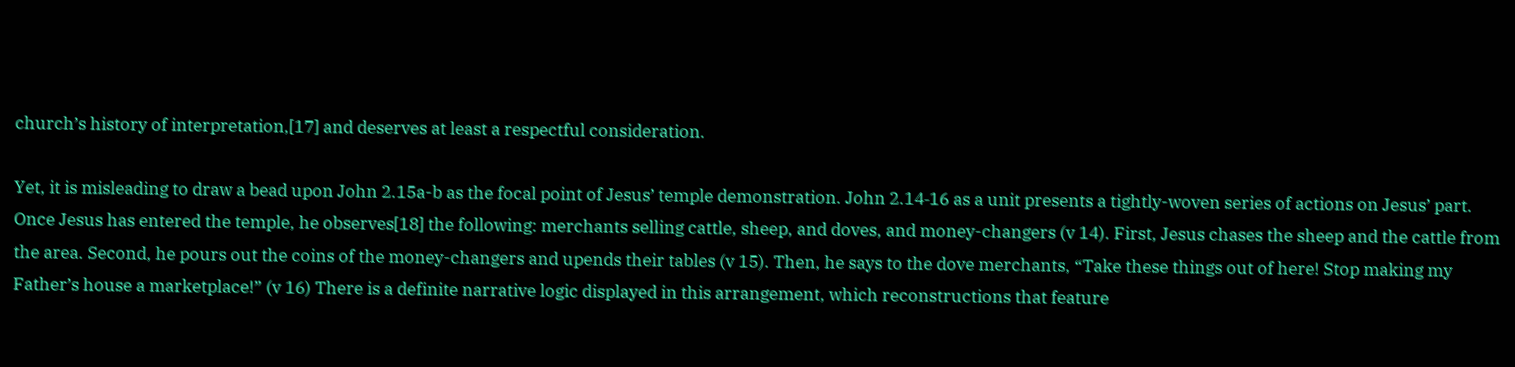church’s history of interpretation,[17] and deserves at least a respectful consideration.

Yet, it is misleading to draw a bead upon John 2.15a-b as the focal point of Jesus’ temple demonstration. John 2.14‑16 as a unit presents a tightly-woven series of actions on Jesus’ part. Once Jesus has entered the temple, he observes[18] the following: merchants selling cattle, sheep, and doves, and money-changers (v 14). First, Jesus chases the sheep and the cattle from the area. Second, he pours out the coins of the money-changers and upends their tables (v 15). Then, he says to the dove merchants, “Take these things out of here! Stop making my Father’s house a marketplace!” (v 16) There is a definite narrative logic displayed in this arrangement, which reconstructions that feature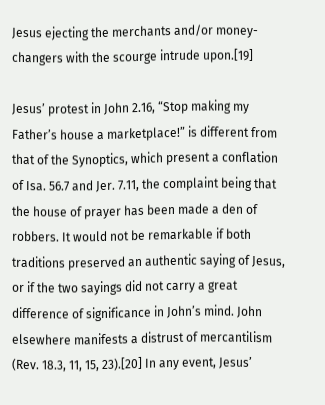Jesus ejecting the merchants and/or money-changers with the scourge intrude upon.[19]

Jesus’ protest in John 2.16, “Stop making my Father’s house a marketplace!” is different from that of the Synoptics, which present a conflation of Isa. 56.7 and Jer. 7.11, the complaint being that the house of prayer has been made a den of robbers. It would not be remarkable if both traditions preserved an authentic saying of Jesus, or if the two sayings did not carry a great difference of significance in John’s mind. John elsewhere manifests a distrust of mercantilism (Rev. 18.3, 11, 15, 23).[20] In any event, Jesus’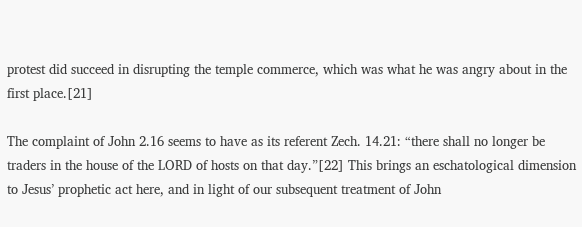protest did succeed in disrupting the temple commerce, which was what he was angry about in the first place.[21]

The complaint of John 2.16 seems to have as its referent Zech. 14.21: “there shall no longer be traders in the house of the LORD of hosts on that day.”[22] This brings an eschatological dimension to Jesus’ prophetic act here, and in light of our subsequent treatment of John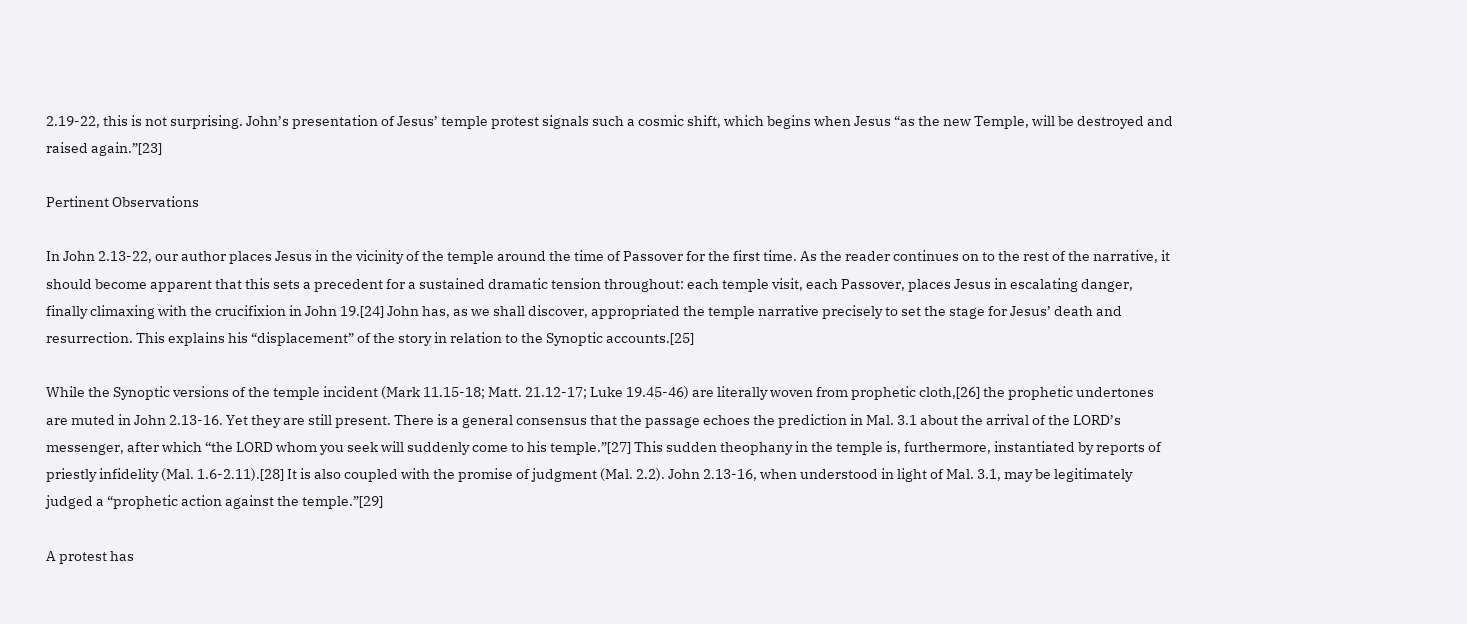2.19-22, this is not surprising. John’s presentation of Jesus’ temple protest signals such a cosmic shift, which begins when Jesus “as the new Temple, will be destroyed and raised again.”[23]

Pertinent Observations

In John 2.13-22, our author places Jesus in the vicinity of the temple around the time of Passover for the first time. As the reader continues on to the rest of the narrative, it should become apparent that this sets a precedent for a sustained dramatic tension throughout: each temple visit, each Passover, places Jesus in escalating danger, finally climaxing with the crucifixion in John 19.[24] John has, as we shall discover, appropriated the temple narrative precisely to set the stage for Jesus’ death and resurrection. This explains his “displacement” of the story in relation to the Synoptic accounts.[25]

While the Synoptic versions of the temple incident (Mark 11.15-18; Matt. 21.12-17; Luke 19.45-46) are literally woven from prophetic cloth,[26] the prophetic undertones are muted in John 2.13-16. Yet they are still present. There is a general consensus that the passage echoes the prediction in Mal. 3.1 about the arrival of the LORD’s messenger, after which “the LORD whom you seek will suddenly come to his temple.”[27] This sudden theophany in the temple is, furthermore, instantiated by reports of priestly infidelity (Mal. 1.6-2.11).[28] It is also coupled with the promise of judgment (Mal. 2.2). John 2.13-16, when understood in light of Mal. 3.1, may be legitimately judged a “prophetic action against the temple.”[29]

A protest has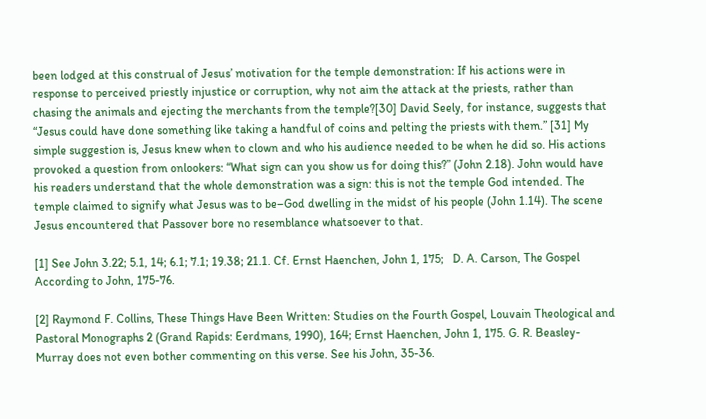been lodged at this construal of Jesus’ motivation for the temple demonstration: If his actions were in response to perceived priestly injustice or corruption, why not aim the attack at the priests, rather than chasing the animals and ejecting the merchants from the temple?[30] David Seely, for instance, suggests that “Jesus could have done something like taking a handful of coins and pelting the priests with them.” [31] My simple suggestion is, Jesus knew when to clown and who his audience needed to be when he did so. His actions provoked a question from onlookers: “What sign can you show us for doing this?” (John 2.18). John would have his readers understand that the whole demonstration was a sign: this is not the temple God intended. The temple claimed to signify what Jesus was to be–God dwelling in the midst of his people (John 1.14). The scene Jesus encountered that Passover bore no resemblance whatsoever to that.

[1] See John 3.22; 5.1, 14; 6.1; 7.1; 19.38; 21.1. Cf. Ernst Haenchen, John 1, 175;   D. A. Carson, The Gospel According to John, 175-76.

[2] Raymond F. Collins, These Things Have Been Written: Studies on the Fourth Gospel, Louvain Theological and Pastoral Monographs 2 (Grand Rapids: Eerdmans, 1990), 164; Ernst Haenchen, John 1, 175. G. R. Beasley-Murray does not even bother commenting on this verse. See his John, 35-36.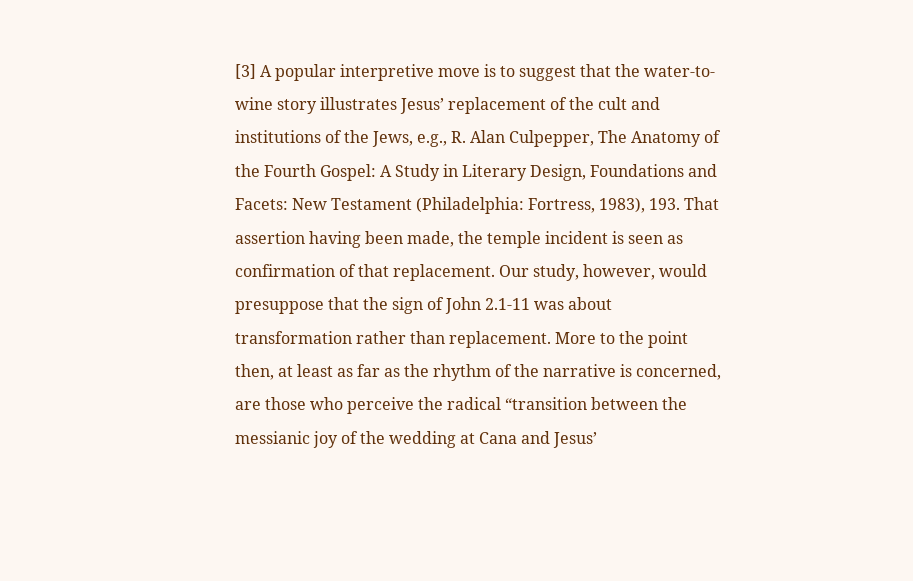[3] A popular interpretive move is to suggest that the water-to-wine story illustrates Jesus’ replacement of the cult and institutions of the Jews, e.g., R. Alan Culpepper, The Anatomy of the Fourth Gospel: A Study in Literary Design, Foundations and Facets: New Testament (Philadelphia: Fortress, 1983), 193. That assertion having been made, the temple incident is seen as confirmation of that replacement. Our study, however, would presuppose that the sign of John 2.1-11 was about transformation rather than replacement. More to the point then, at least as far as the rhythm of the narrative is concerned, are those who perceive the radical “transition between the messianic joy of the wedding at Cana and Jesus’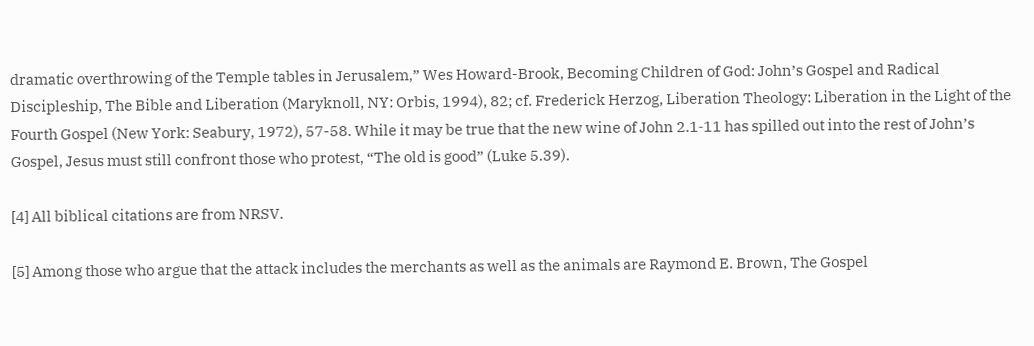dramatic overthrowing of the Temple tables in Jerusalem,” Wes Howard-Brook, Becoming Children of God: John’s Gospel and Radical Discipleship, The Bible and Liberation (Maryknoll, NY: Orbis, 1994), 82; cf. Frederick Herzog, Liberation Theology: Liberation in the Light of the Fourth Gospel (New York: Seabury, 1972), 57-58. While it may be true that the new wine of John 2.1‑11 has spilled out into the rest of John’s Gospel, Jesus must still confront those who protest, “The old is good” (Luke 5.39).

[4] All biblical citations are from NRSV.

[5] Among those who argue that the attack includes the merchants as well as the animals are Raymond E. Brown, The Gospel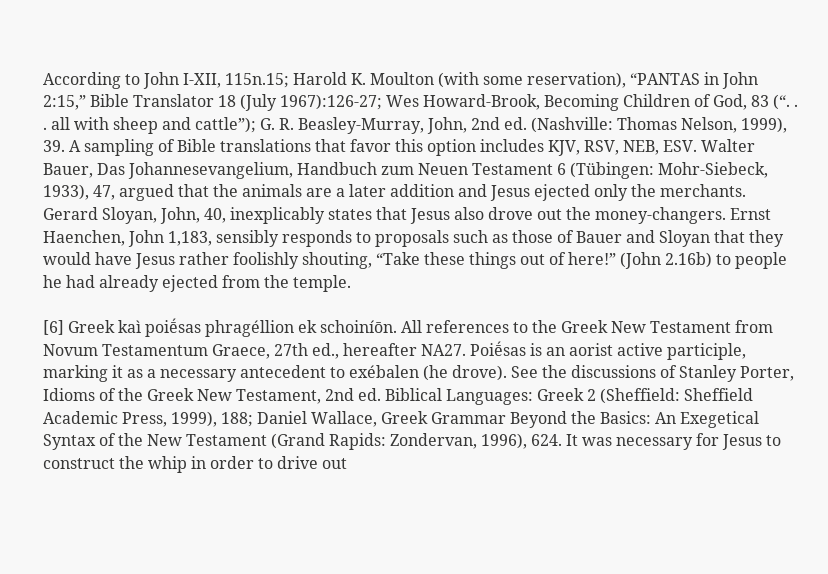According to John I-XII, 115n.15; Harold K. Moulton (with some reservation), “PANTAS in John 2:15,” Bible Translator 18 (July 1967):126-27; Wes Howard-Brook, Becoming Children of God, 83 (“. . . all with sheep and cattle”); G. R. Beasley-Murray, John, 2nd ed. (Nashville: Thomas Nelson, 1999), 39. A sampling of Bible translations that favor this option includes KJV, RSV, NEB, ESV. Walter Bauer, Das Johannesevangelium, Handbuch zum Neuen Testament 6 (Tübingen: Mohr-Siebeck, 1933), 47, argued that the animals are a later addition and Jesus ejected only the merchants. Gerard Sloyan, John, 40, inexplicably states that Jesus also drove out the money-changers. Ernst Haenchen, John 1,183, sensibly responds to proposals such as those of Bauer and Sloyan that they would have Jesus rather foolishly shouting, “Take these things out of here!” (John 2.16b) to people he had already ejected from the temple.

[6] Greek kaì poiḗsas phragéllion ek schoiníōn. All references to the Greek New Testament from Novum Testamentum Graece, 27th ed., hereafter NA27. Poiḗsas is an aorist active participle, marking it as a necessary antecedent to exébalen (he drove). See the discussions of Stanley Porter, Idioms of the Greek New Testament, 2nd ed. Biblical Languages: Greek 2 (Sheffield: Sheffield Academic Press, 1999), 188; Daniel Wallace, Greek Grammar Beyond the Basics: An Exegetical Syntax of the New Testament (Grand Rapids: Zondervan, 1996), 624. It was necessary for Jesus to construct the whip in order to drive out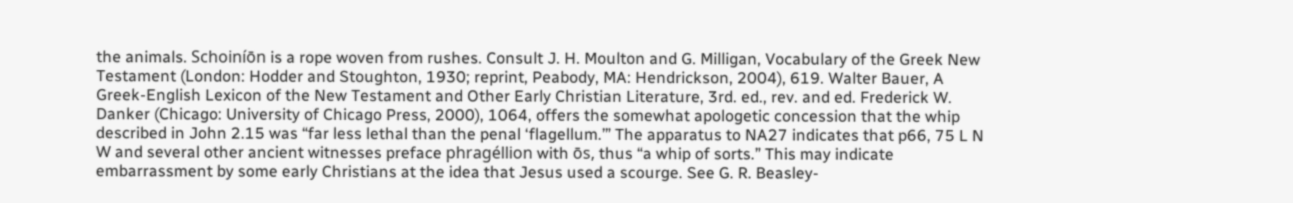the animals. Schoiníōn is a rope woven from rushes. Consult J. H. Moulton and G. Milligan, Vocabulary of the Greek New Testament (London: Hodder and Stoughton, 1930; reprint, Peabody, MA: Hendrickson, 2004), 619. Walter Bauer, A Greek-English Lexicon of the New Testament and Other Early Christian Literature, 3rd. ed., rev. and ed. Frederick W. Danker (Chicago: University of Chicago Press, 2000), 1064, offers the somewhat apologetic concession that the whip described in John 2.15 was “far less lethal than the penal ‘flagellum.’” The apparatus to NA27 indicates that p66, 75 L N W and several other ancient witnesses preface phragéllion with ōs, thus “a whip of sorts.” This may indicate embarrassment by some early Christians at the idea that Jesus used a scourge. See G. R. Beasley-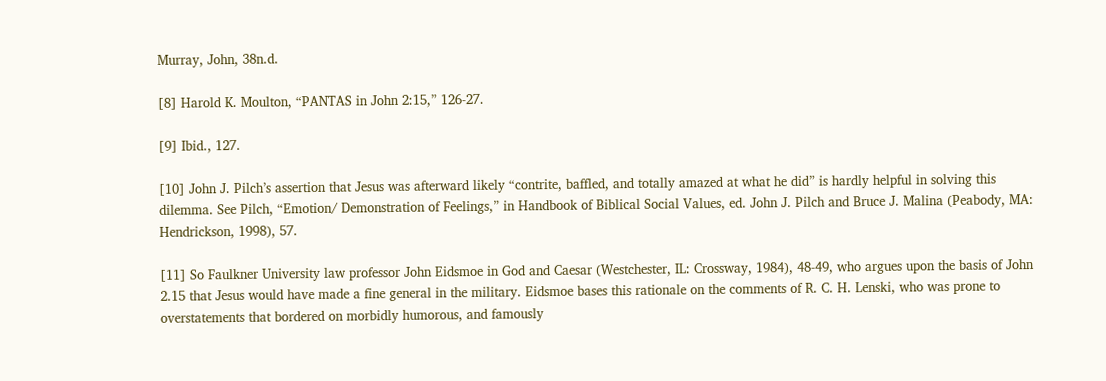Murray, John, 38n.d.

[8] Harold K. Moulton, “PANTAS in John 2:15,” 126-27.

[9] Ibid., 127.

[10] John J. Pilch’s assertion that Jesus was afterward likely “contrite, baffled, and totally amazed at what he did” is hardly helpful in solving this dilemma. See Pilch, “Emotion/ Demonstration of Feelings,” in Handbook of Biblical Social Values, ed. John J. Pilch and Bruce J. Malina (Peabody, MA: Hendrickson, 1998), 57.

[11] So Faulkner University law professor John Eidsmoe in God and Caesar (Westchester, IL: Crossway, 1984), 48-49, who argues upon the basis of John 2.15 that Jesus would have made a fine general in the military. Eidsmoe bases this rationale on the comments of R. C. H. Lenski, who was prone to overstatements that bordered on morbidly humorous, and famously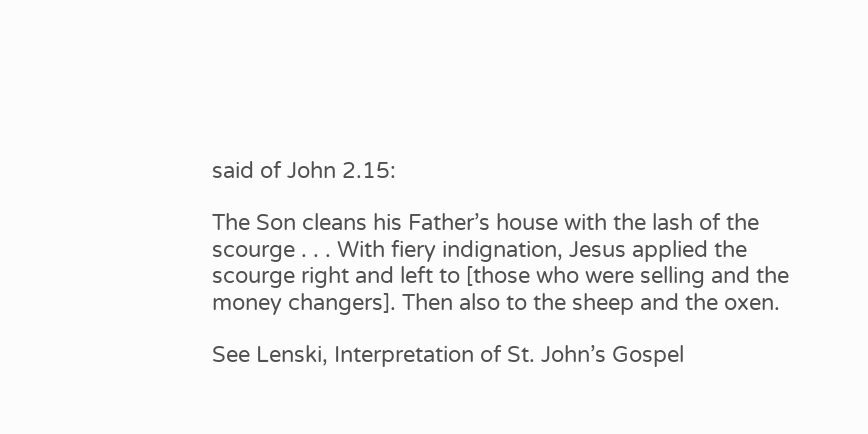said of John 2.15:

The Son cleans his Father’s house with the lash of the scourge . . . With fiery indignation, Jesus applied the scourge right and left to [those who were selling and the money changers]. Then also to the sheep and the oxen.

See Lenski, Interpretation of St. John’s Gospel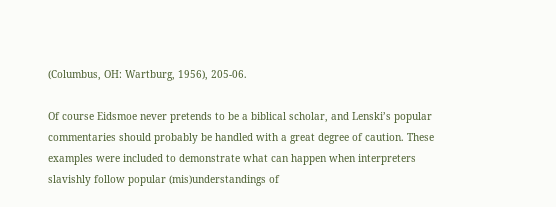(Columbus, OH: Wartburg, 1956), 205-06.

Of course Eidsmoe never pretends to be a biblical scholar, and Lenski’s popular commentaries should probably be handled with a great degree of caution. These examples were included to demonstrate what can happen when interpreters slavishly follow popular (mis)understandings of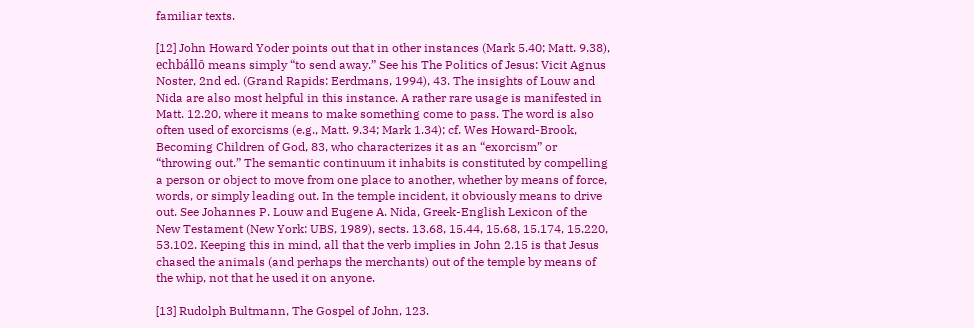familiar texts.

[12] John Howard Yoder points out that in other instances (Mark 5.40; Matt. 9.38), echbállō means simply “to send away.” See his The Politics of Jesus: Vicit Agnus Noster, 2nd ed. (Grand Rapids: Eerdmans, 1994), 43. The insights of Louw and Nida are also most helpful in this instance. A rather rare usage is manifested in Matt. 12.20, where it means to make something come to pass. The word is also often used of exorcisms (e.g., Matt. 9.34; Mark 1.34); cf. Wes Howard-Brook, Becoming Children of God, 83, who characterizes it as an “exorcism” or “throwing out.” The semantic continuum it inhabits is constituted by compelling a person or object to move from one place to another, whether by means of force, words, or simply leading out. In the temple incident, it obviously means to drive out. See Johannes P. Louw and Eugene A. Nida, Greek-English Lexicon of the New Testament (New York: UBS, 1989), sects. 13.68, 15.44, 15.68, 15.174, 15.220, 53.102. Keeping this in mind, all that the verb implies in John 2.15 is that Jesus chased the animals (and perhaps the merchants) out of the temple by means of the whip, not that he used it on anyone.

[13] Rudolph Bultmann, The Gospel of John, 123.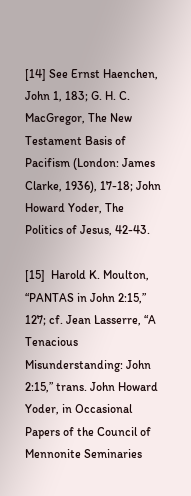[14] See Ernst Haenchen, John 1, 183; G. H. C. MacGregor, The New Testament Basis of Pacifism (London: James Clarke, 1936), 17-18; John Howard Yoder, The Politics of Jesus, 42-43.

[15]  Harold K. Moulton, “PANTAS in John 2:15,” 127; cf. Jean Lasserre, “A Tenacious Misunderstanding: John 2:15,” trans. John Howard Yoder, in Occasional Papers of the Council of Mennonite Seminaries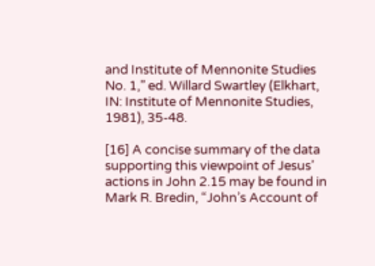and Institute of Mennonite Studies No. 1,” ed. Willard Swartley (Elkhart, IN: Institute of Mennonite Studies, 1981), 35-48.

[16] A concise summary of the data supporting this viewpoint of Jesus’ actions in John 2.15 may be found in Mark R. Bredin, “John’s Account of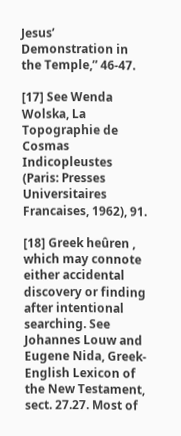Jesus’ Demonstration in the Temple,” 46-47.

[17] See Wenda Wolska, La Topographie de Cosmas Indicopleustes (Paris: Presses Universitaires Francaises, 1962), 91.

[18] Greek heûren , which may connote either accidental discovery or finding after intentional searching. See Johannes Louw and Eugene Nida, Greek-English Lexicon of the New Testament, sect. 27.27. Most of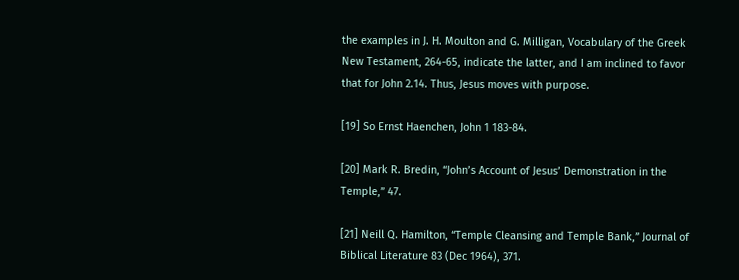the examples in J. H. Moulton and G. Milligan, Vocabulary of the Greek New Testament, 264-65, indicate the latter, and I am inclined to favor that for John 2.14. Thus, Jesus moves with purpose.

[19] So Ernst Haenchen, John 1 183-84.

[20] Mark R. Bredin, “John’s Account of Jesus’ Demonstration in the Temple,” 47.

[21] Neill Q. Hamilton, “Temple Cleansing and Temple Bank,” Journal of Biblical Literature 83 (Dec 1964), 371.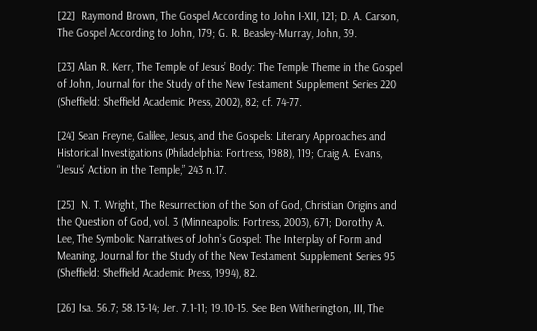[22]  Raymond Brown, The Gospel According to John I-XII, 121; D. A. Carson, The Gospel According to John, 179; G. R. Beasley-Murray, John, 39.

[23] Alan R. Kerr, The Temple of Jesus’ Body: The Temple Theme in the Gospel of John, Journal for the Study of the New Testament Supplement Series 220 (Sheffield: Sheffield Academic Press, 2002), 82; cf. 74‑77.

[24] Sean Freyne, Galilee, Jesus, and the Gospels: Literary Approaches and Historical Investigations (Philadelphia: Fortress, 1988), 119; Craig A. Evans, “Jesus’ Action in the Temple,” 243 n.17.

[25]  N. T. Wright, The Resurrection of the Son of God, Christian Origins and the Question of God, vol. 3 (Minneapolis: Fortress, 2003), 671; Dorothy A. Lee, The Symbolic Narratives of John’s Gospel: The Interplay of Form and Meaning, Journal for the Study of the New Testament Supplement Series 95 (Sheffield: Sheffield Academic Press, 1994), 82.

[26] Isa. 56.7; 58.13-14; Jer. 7.1-11; 19.10-15. See Ben Witherington, III, The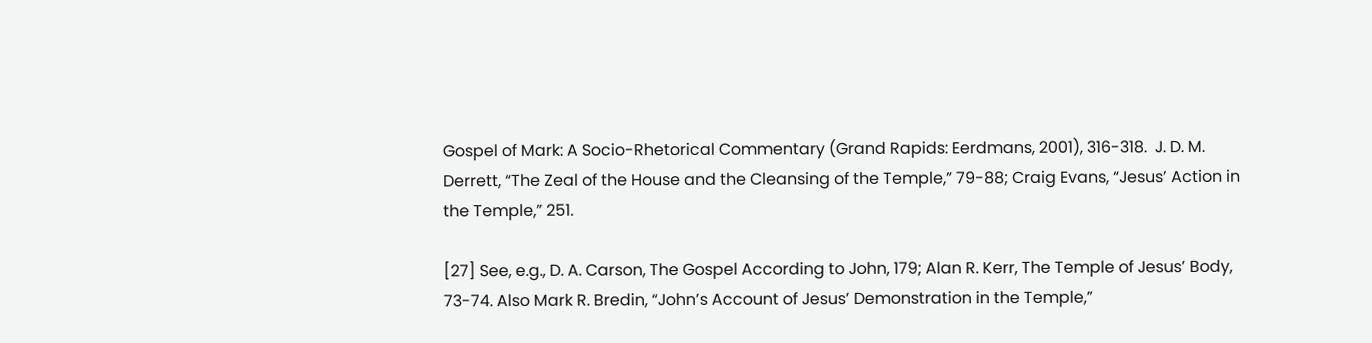Gospel of Mark: A Socio-Rhetorical Commentary (Grand Rapids: Eerdmans, 2001), 316-318.  J. D. M. Derrett, “The Zeal of the House and the Cleansing of the Temple,” 79-88; Craig Evans, “Jesus’ Action in the Temple,” 251.

[27] See, e.g., D. A. Carson, The Gospel According to John, 179; Alan R. Kerr, The Temple of Jesus’ Body, 73-74. Also Mark R. Bredin, “John’s Account of Jesus’ Demonstration in the Temple,”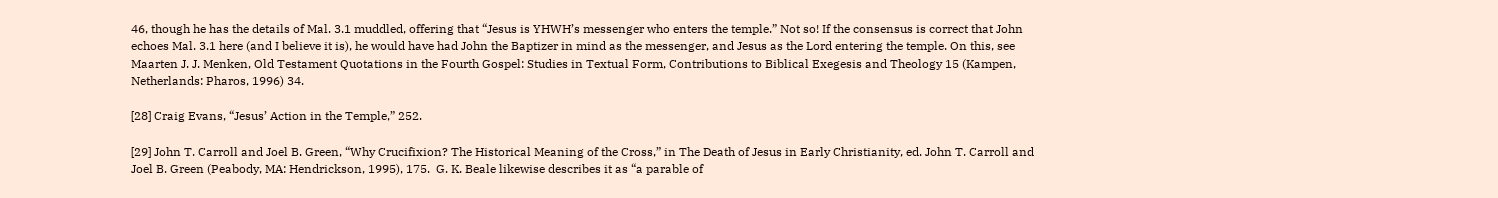46, though he has the details of Mal. 3.1 muddled, offering that “Jesus is YHWH’s messenger who enters the temple.” Not so! If the consensus is correct that John echoes Mal. 3.1 here (and I believe it is), he would have had John the Baptizer in mind as the messenger, and Jesus as the Lord entering the temple. On this, see Maarten J. J. Menken, Old Testament Quotations in the Fourth Gospel: Studies in Textual Form, Contributions to Biblical Exegesis and Theology 15 (Kampen, Netherlands: Pharos, 1996) 34.

[28] Craig Evans, “Jesus’ Action in the Temple,” 252.

[29] John T. Carroll and Joel B. Green, “Why Crucifixion? The Historical Meaning of the Cross,” in The Death of Jesus in Early Christianity, ed. John T. Carroll and Joel B. Green (Peabody, MA: Hendrickson, 1995), 175.  G. K. Beale likewise describes it as “a parable of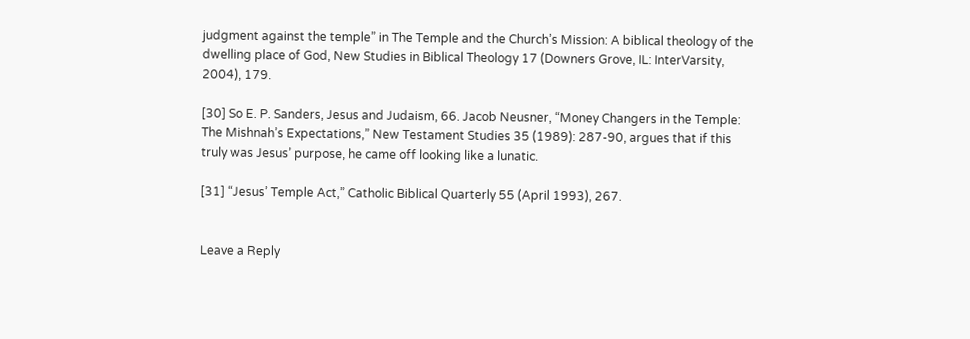judgment against the temple” in The Temple and the Church’s Mission: A biblical theology of the dwelling place of God, New Studies in Biblical Theology 17 (Downers Grove, IL: InterVarsity, 2004), 179.

[30] So E. P. Sanders, Jesus and Judaism, 66. Jacob Neusner, “Money Changers in the Temple: The Mishnah’s Expectations,” New Testament Studies 35 (1989): 287-90, argues that if this truly was Jesus’ purpose, he came off looking like a lunatic.

[31] “Jesus’ Temple Act,” Catholic Biblical Quarterly 55 (April 1993), 267.


Leave a Reply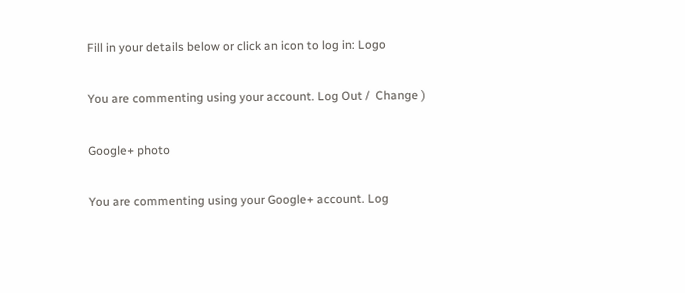Fill in your details below or click an icon to log in: Logo

You are commenting using your account. Log Out /  Change )

Google+ photo

You are commenting using your Google+ account. Log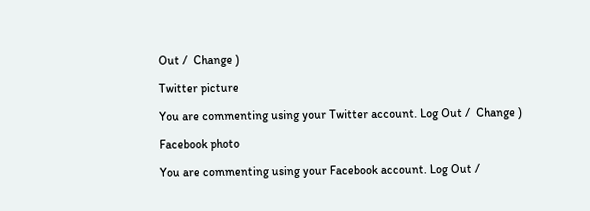Out /  Change )

Twitter picture

You are commenting using your Twitter account. Log Out /  Change )

Facebook photo

You are commenting using your Facebook account. Log Out /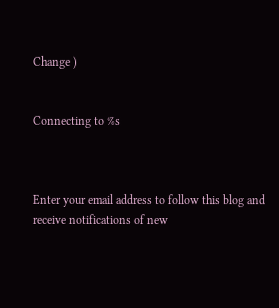Change )


Connecting to %s



Enter your email address to follow this blog and receive notifications of new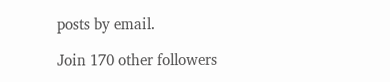posts by email.

Join 170 other followers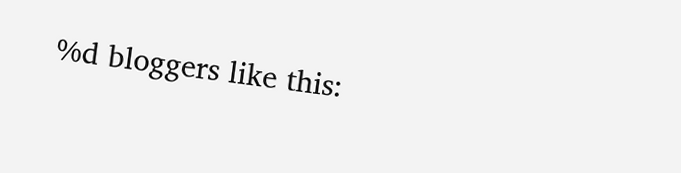%d bloggers like this: